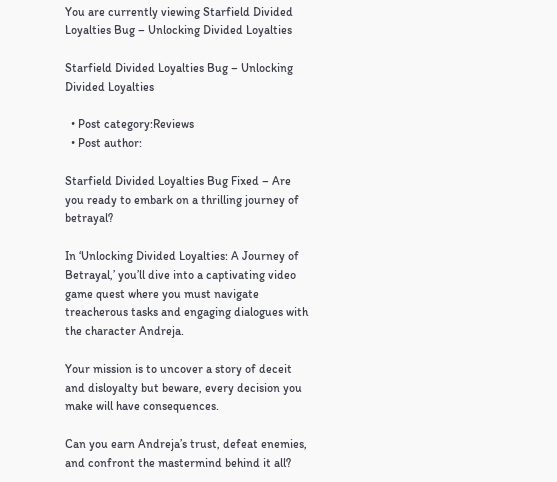You are currently viewing Starfield Divided Loyalties Bug – Unlocking Divided Loyalties

Starfield Divided Loyalties Bug – Unlocking Divided Loyalties

  • Post category:Reviews
  • Post author:

Starfield Divided Loyalties Bug Fixed – Are you ready to embark on a thrilling journey of betrayal?

In ‘Unlocking Divided Loyalties: A Journey of Betrayal,’ you’ll dive into a captivating video game quest where you must navigate treacherous tasks and engaging dialogues with the character Andreja.

Your mission is to uncover a story of deceit and disloyalty but beware, every decision you make will have consequences.

Can you earn Andreja’s trust, defeat enemies, and confront the mastermind behind it all?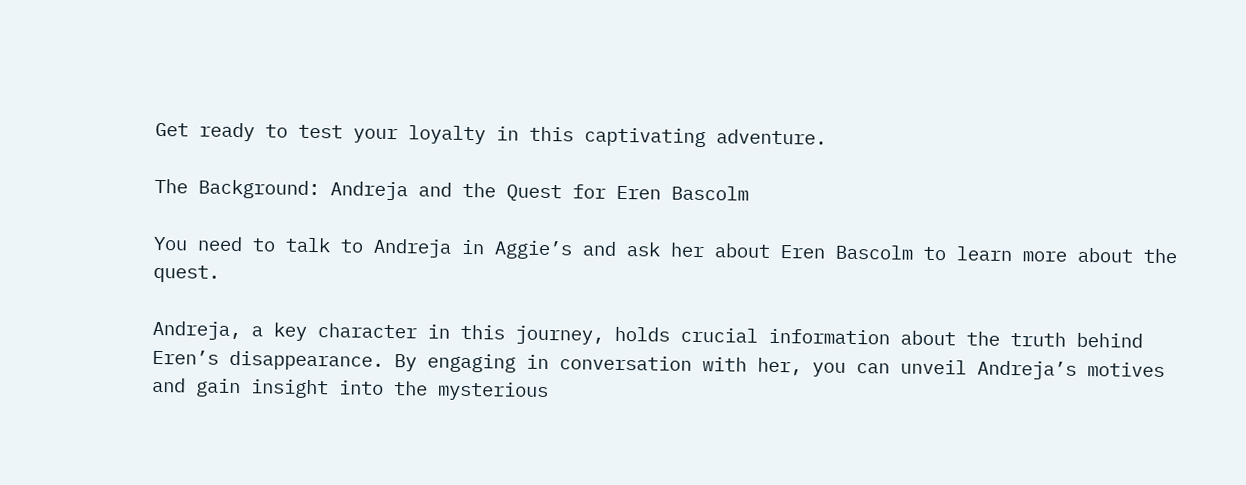Get ready to test your loyalty in this captivating adventure.

The Background: Andreja and the Quest for Eren Bascolm

You need to talk to Andreja in Aggie’s and ask her about Eren Bascolm to learn more about the quest.

Andreja, a key character in this journey, holds crucial information about the truth behind Eren’s disappearance. By engaging in conversation with her, you can unveil Andreja’s motives and gain insight into the mysterious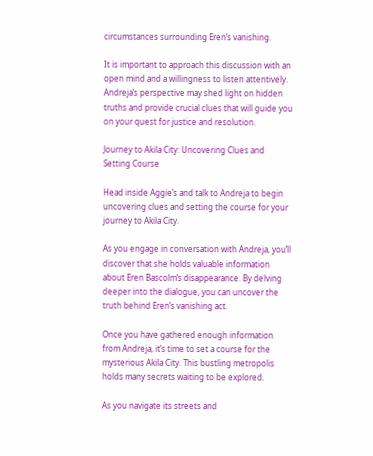circumstances surrounding Eren’s vanishing.

It is important to approach this discussion with an open mind and a willingness to listen attentively. Andreja’s perspective may shed light on hidden truths and provide crucial clues that will guide you on your quest for justice and resolution.

Journey to Akila City: Uncovering Clues and Setting Course

Head inside Aggie’s and talk to Andreja to begin uncovering clues and setting the course for your journey to Akila City.

As you engage in conversation with Andreja, you’ll discover that she holds valuable information about Eren Bascolm’s disappearance. By delving deeper into the dialogue, you can uncover the truth behind Eren’s vanishing act.

Once you have gathered enough information from Andreja, it’s time to set a course for the mysterious Akila City. This bustling metropolis holds many secrets waiting to be explored.

As you navigate its streets and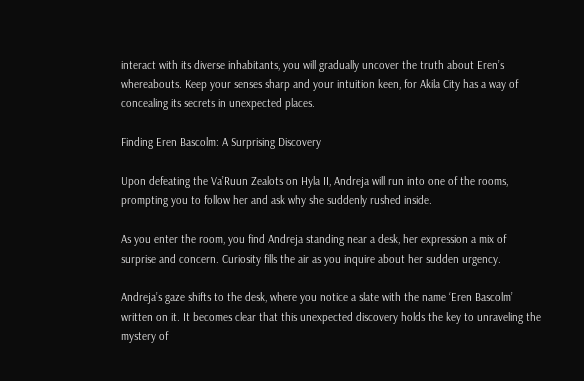interact with its diverse inhabitants, you will gradually uncover the truth about Eren’s whereabouts. Keep your senses sharp and your intuition keen, for Akila City has a way of concealing its secrets in unexpected places.

Finding Eren Bascolm: A Surprising Discovery

Upon defeating the Va’Ruun Zealots on Hyla II, Andreja will run into one of the rooms, prompting you to follow her and ask why she suddenly rushed inside.

As you enter the room, you find Andreja standing near a desk, her expression a mix of surprise and concern. Curiosity fills the air as you inquire about her sudden urgency.

Andreja’s gaze shifts to the desk, where you notice a slate with the name ‘Eren Bascolm’ written on it. It becomes clear that this unexpected discovery holds the key to unraveling the mystery of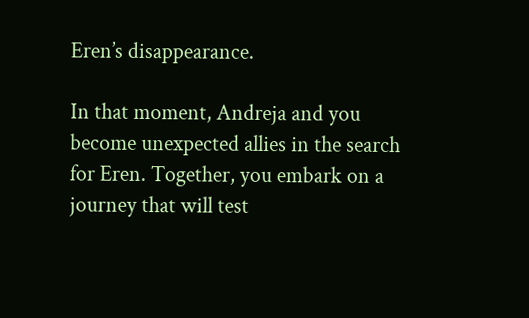Eren’s disappearance.

In that moment, Andreja and you become unexpected allies in the search for Eren. Together, you embark on a journey that will test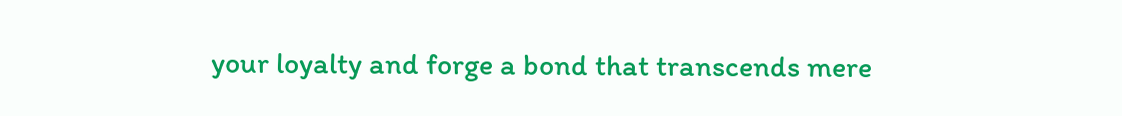your loyalty and forge a bond that transcends mere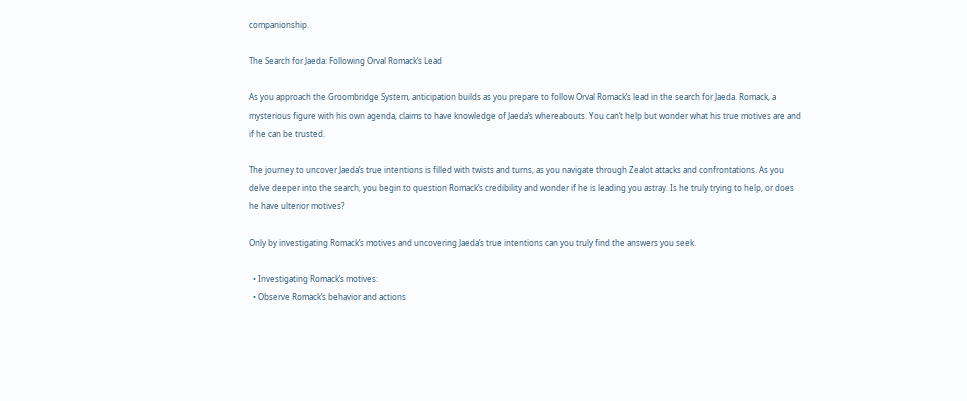companionship.

The Search for Jaeda: Following Orval Romack’s Lead

As you approach the Groombridge System, anticipation builds as you prepare to follow Orval Romack’s lead in the search for Jaeda. Romack, a mysterious figure with his own agenda, claims to have knowledge of Jaeda’s whereabouts. You can’t help but wonder what his true motives are and if he can be trusted.

The journey to uncover Jaeda’s true intentions is filled with twists and turns, as you navigate through Zealot attacks and confrontations. As you delve deeper into the search, you begin to question Romack’s credibility and wonder if he is leading you astray. Is he truly trying to help, or does he have ulterior motives?

Only by investigating Romack’s motives and uncovering Jaeda’s true intentions can you truly find the answers you seek.

  • Investigating Romack’s motives:
  • Observe Romack’s behavior and actions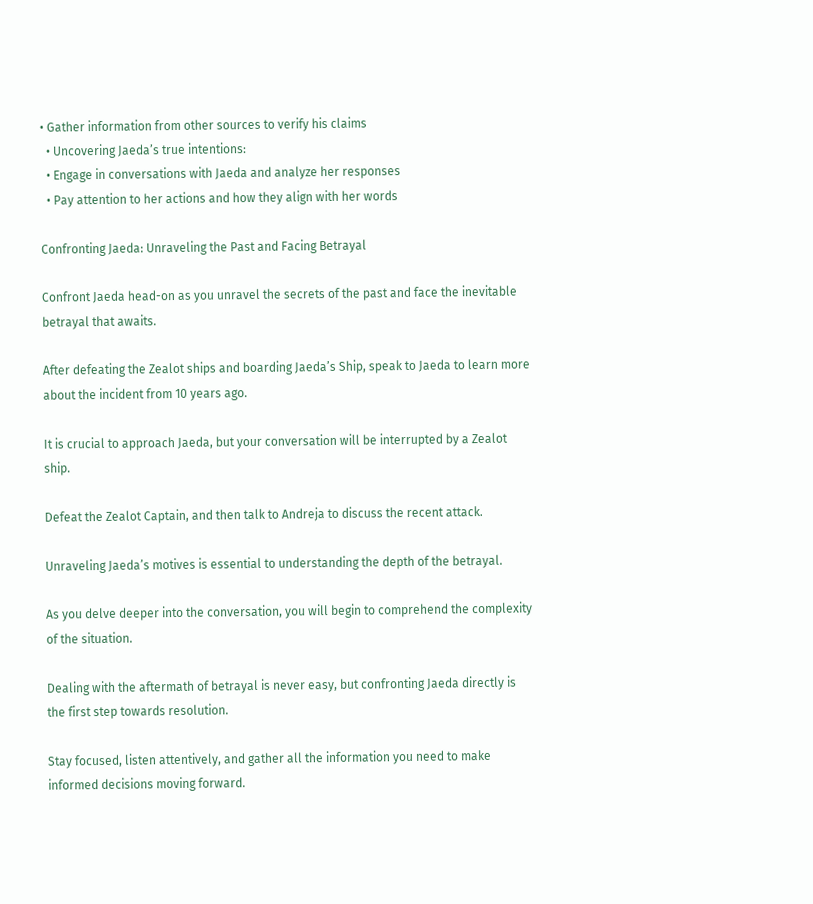• Gather information from other sources to verify his claims
  • Uncovering Jaeda’s true intentions:
  • Engage in conversations with Jaeda and analyze her responses
  • Pay attention to her actions and how they align with her words

Confronting Jaeda: Unraveling the Past and Facing Betrayal

Confront Jaeda head-on as you unravel the secrets of the past and face the inevitable betrayal that awaits.

After defeating the Zealot ships and boarding Jaeda’s Ship, speak to Jaeda to learn more about the incident from 10 years ago.

It is crucial to approach Jaeda, but your conversation will be interrupted by a Zealot ship.

Defeat the Zealot Captain, and then talk to Andreja to discuss the recent attack.

Unraveling Jaeda’s motives is essential to understanding the depth of the betrayal.

As you delve deeper into the conversation, you will begin to comprehend the complexity of the situation.

Dealing with the aftermath of betrayal is never easy, but confronting Jaeda directly is the first step towards resolution.

Stay focused, listen attentively, and gather all the information you need to make informed decisions moving forward.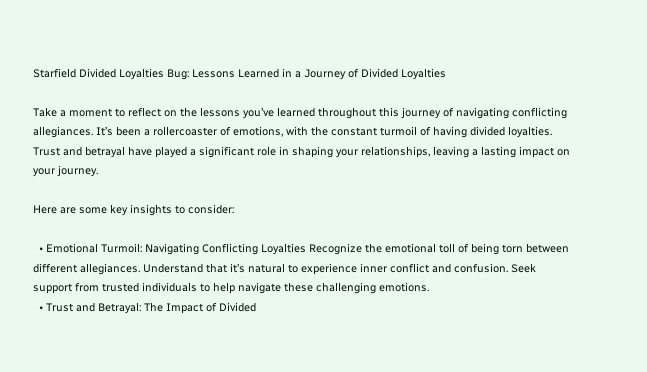Starfield Divided Loyalties Bug: Lessons Learned in a Journey of Divided Loyalties

Take a moment to reflect on the lessons you’ve learned throughout this journey of navigating conflicting allegiances. It’s been a rollercoaster of emotions, with the constant turmoil of having divided loyalties. Trust and betrayal have played a significant role in shaping your relationships, leaving a lasting impact on your journey.

Here are some key insights to consider:

  • Emotional Turmoil: Navigating Conflicting Loyalties Recognize the emotional toll of being torn between different allegiances. Understand that it’s natural to experience inner conflict and confusion. Seek support from trusted individuals to help navigate these challenging emotions.
  • Trust and Betrayal: The Impact of Divided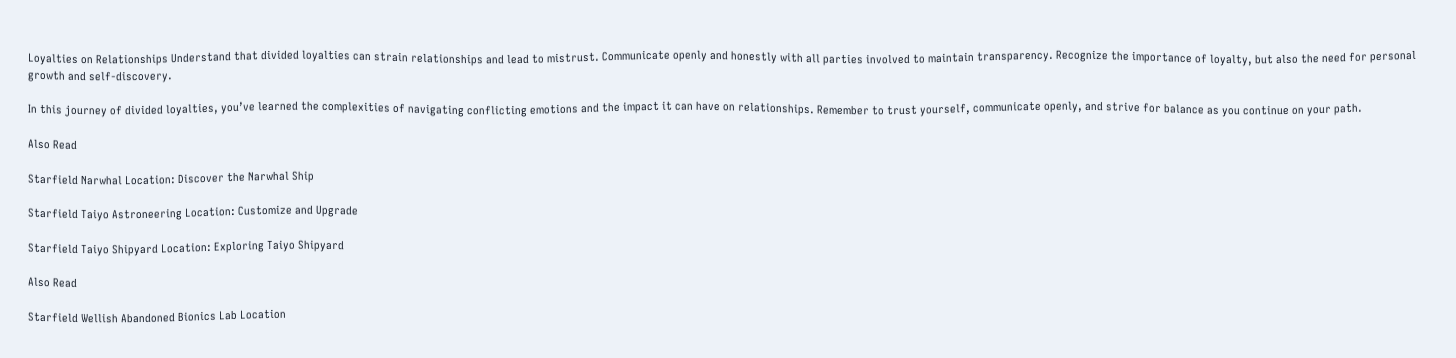Loyalties on Relationships Understand that divided loyalties can strain relationships and lead to mistrust. Communicate openly and honestly with all parties involved to maintain transparency. Recognize the importance of loyalty, but also the need for personal growth and self-discovery.

In this journey of divided loyalties, you’ve learned the complexities of navigating conflicting emotions and the impact it can have on relationships. Remember to trust yourself, communicate openly, and strive for balance as you continue on your path.

Also Read

Starfield Narwhal Location: Discover the Narwhal Ship

Starfield Taiyo Astroneering Location: Customize and Upgrade

Starfield Taiyo Shipyard Location: Exploring Taiyo Shipyard

Also Read

Starfield Wellish Abandoned Bionics Lab Location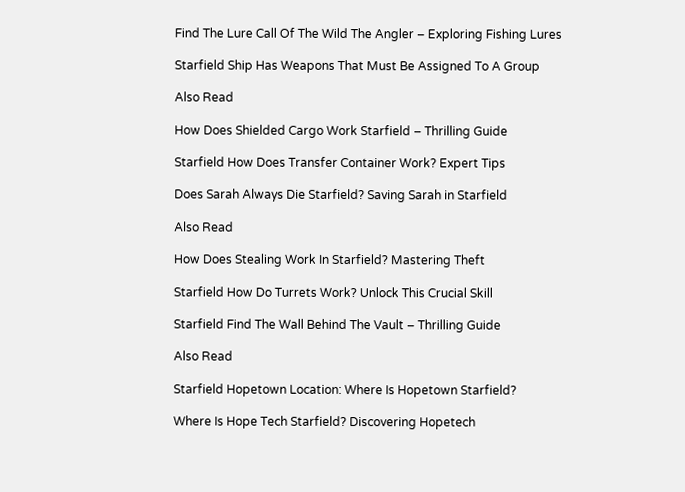Find The Lure Call Of The Wild The Angler – Exploring Fishing Lures

Starfield Ship Has Weapons That Must Be Assigned To A Group

Also Read

How Does Shielded Cargo Work Starfield – Thrilling Guide

Starfield How Does Transfer Container Work? Expert Tips

Does Sarah Always Die Starfield? Saving Sarah in Starfield

Also Read

How Does Stealing Work In Starfield? Mastering Theft

Starfield How Do Turrets Work? Unlock This Crucial Skill

Starfield Find The Wall Behind The Vault – Thrilling Guide

Also Read

Starfield Hopetown Location: Where Is Hopetown Starfield?

Where Is Hope Tech Starfield? Discovering Hopetech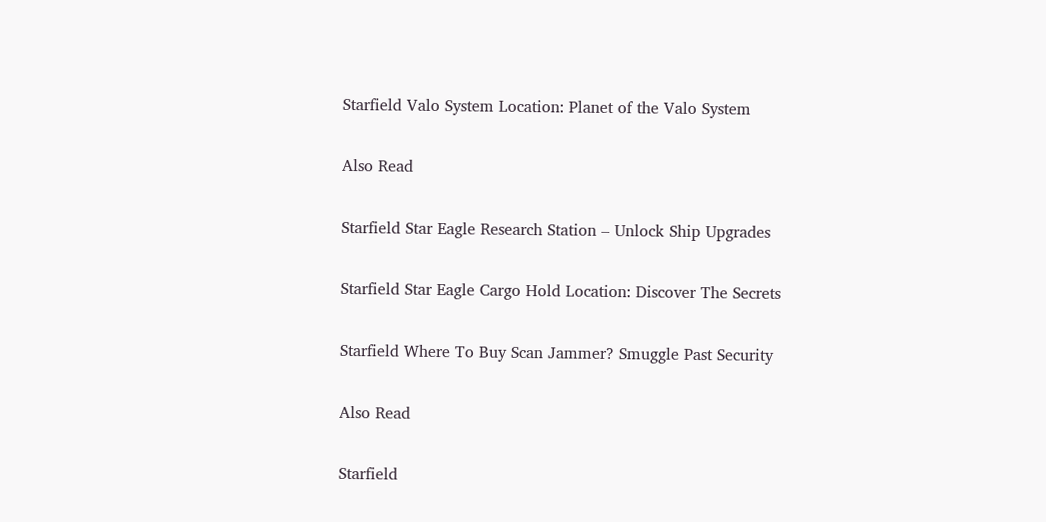Starfield Valo System Location: Planet of the Valo System

Also Read

Starfield Star Eagle Research Station – Unlock Ship Upgrades

Starfield Star Eagle Cargo Hold Location: Discover The Secrets

Starfield Where To Buy Scan Jammer? Smuggle Past Security

Also Read

Starfield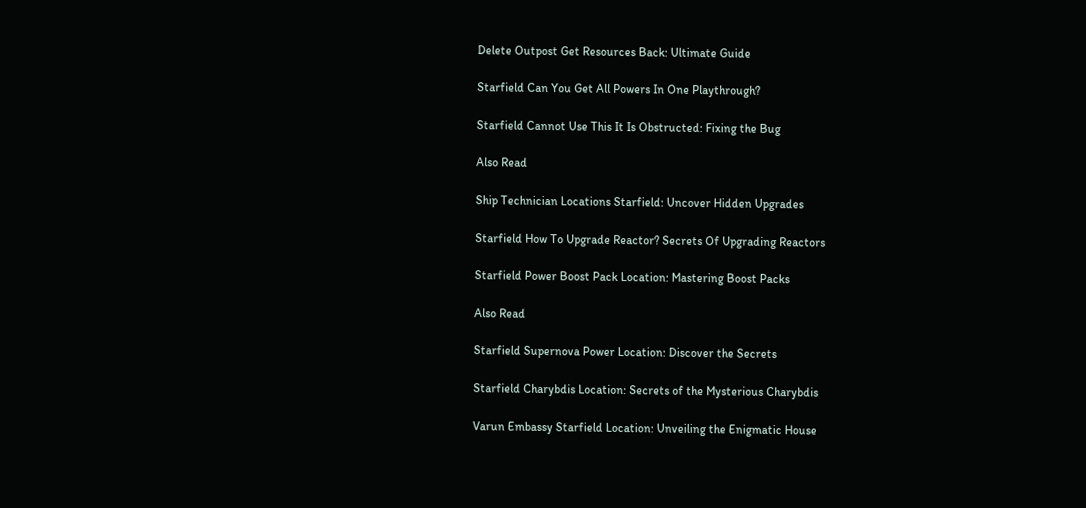Delete Outpost Get Resources Back: Ultimate Guide

Starfield Can You Get All Powers In One Playthrough?

Starfield Cannot Use This It Is Obstructed: Fixing the Bug

Also Read

Ship Technician Locations Starfield: Uncover Hidden Upgrades

Starfield How To Upgrade Reactor? Secrets Of Upgrading Reactors

Starfield Power Boost Pack Location: Mastering Boost Packs

Also Read

Starfield Supernova Power Location: Discover the Secrets

Starfield Charybdis Location: Secrets of the Mysterious Charybdis

Varun Embassy Starfield Location: Unveiling the Enigmatic House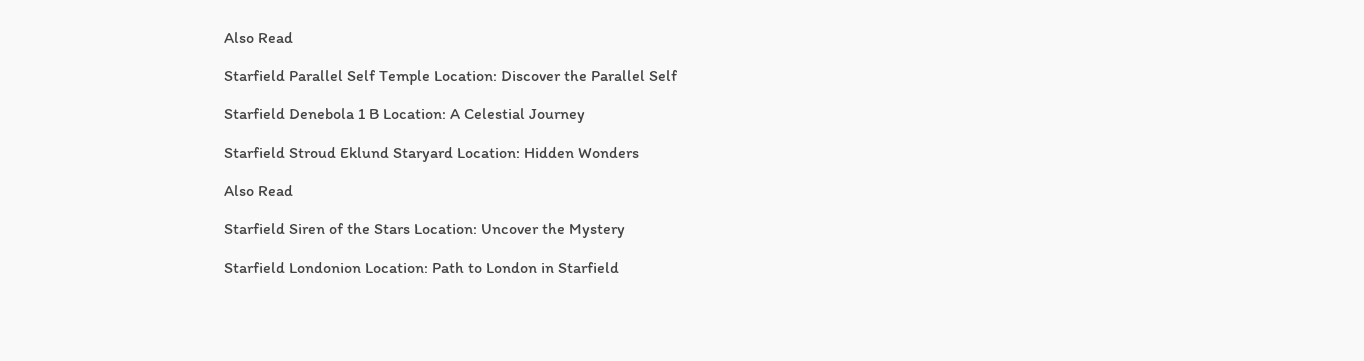Also Read

Starfield Parallel Self Temple Location: Discover the Parallel Self

Starfield Denebola 1 B Location: A Celestial Journey

Starfield Stroud Eklund Staryard Location: Hidden Wonders

Also Read

Starfield Siren of the Stars Location: Uncover the Mystery

Starfield Londonion Location: Path to London in Starfield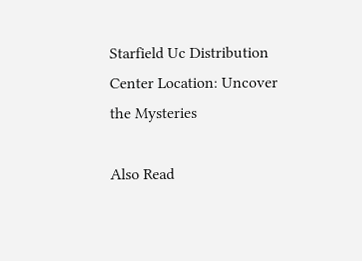Starfield Uc Distribution Center Location: Uncover the Mysteries

Also Read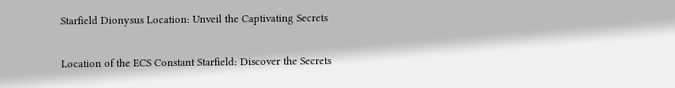Starfield Dionysus Location: Unveil the Captivating Secrets

Location of the ECS Constant Starfield: Discover the Secrets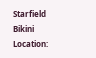Starfield Bikini Location: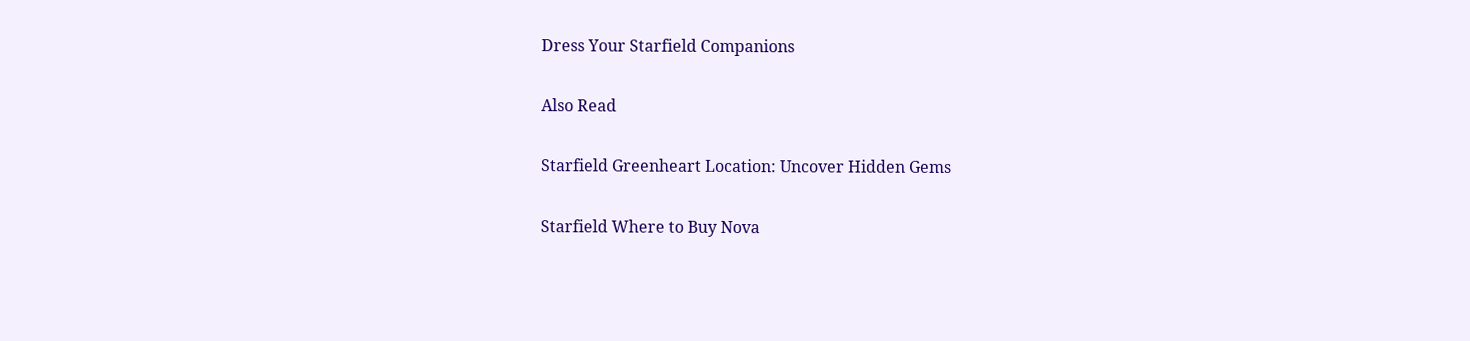Dress Your Starfield Companions

Also Read

Starfield Greenheart Location: Uncover Hidden Gems

Starfield Where to Buy Nova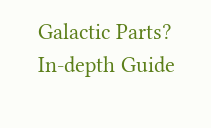Galactic Parts? In-depth Guide